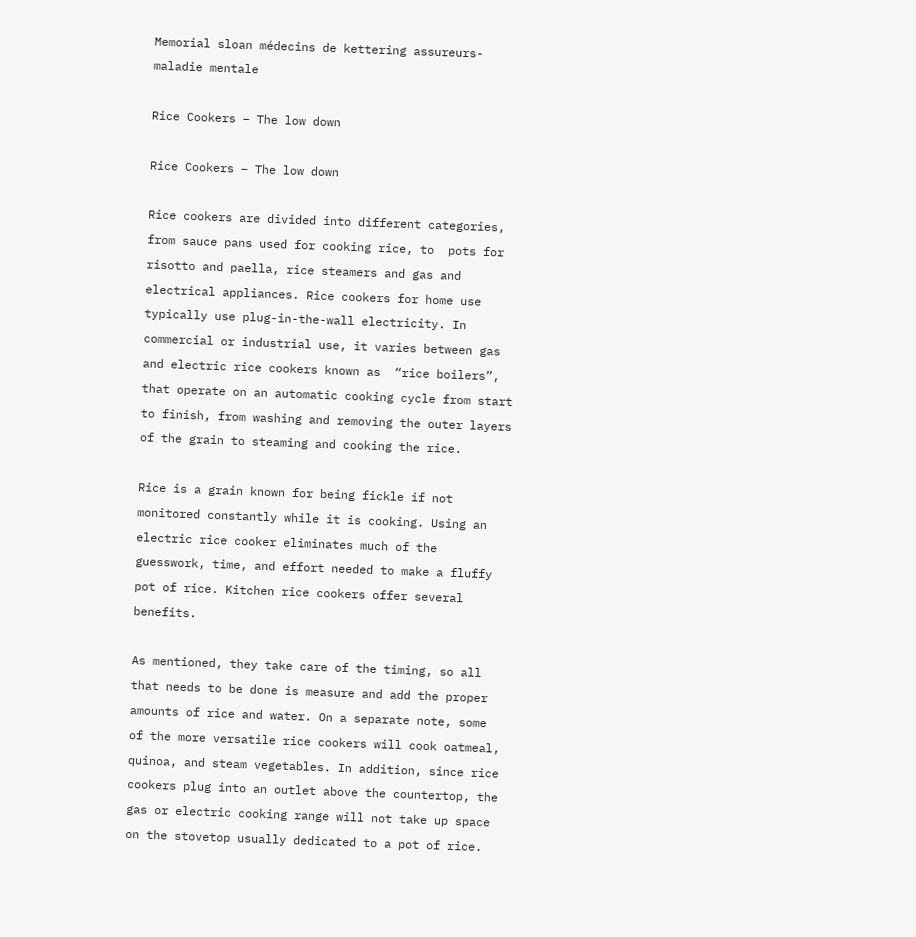Memorial sloan médecins de kettering assureurs-maladie mentale

Rice Cookers – The low down

Rice Cookers – The low down

Rice cookers are divided into different categories, from sauce pans used for cooking rice, to  pots for risotto and paella, rice steamers and gas and electrical appliances. Rice cookers for home use typically use plug-in-the-wall electricity. In commercial or industrial use, it varies between gas and electric rice cookers known as  “rice boilers”, that operate on an automatic cooking cycle from start to finish, from washing and removing the outer layers of the grain to steaming and cooking the rice.

Rice is a grain known for being fickle if not monitored constantly while it is cooking. Using an electric rice cooker eliminates much of the guesswork, time, and effort needed to make a fluffy pot of rice. Kitchen rice cookers offer several benefits.

As mentioned, they take care of the timing, so all that needs to be done is measure and add the proper amounts of rice and water. On a separate note, some of the more versatile rice cookers will cook oatmeal, quinoa, and steam vegetables. In addition, since rice cookers plug into an outlet above the countertop, the gas or electric cooking range will not take up space on the stovetop usually dedicated to a pot of rice.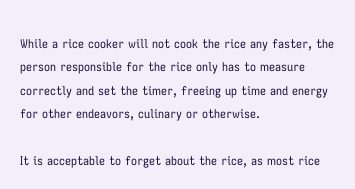While a rice cooker will not cook the rice any faster, the person responsible for the rice only has to measure correctly and set the timer, freeing up time and energy for other endeavors, culinary or otherwise.

It is acceptable to forget about the rice, as most rice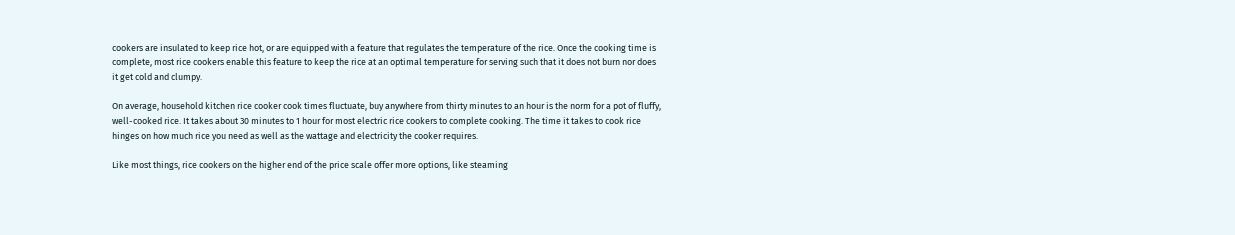cookers are insulated to keep rice hot, or are equipped with a feature that regulates the temperature of the rice. Once the cooking time is complete, most rice cookers enable this feature to keep the rice at an optimal temperature for serving such that it does not burn nor does it get cold and clumpy.

On average, household kitchen rice cooker cook times fluctuate, buy anywhere from thirty minutes to an hour is the norm for a pot of fluffy, well-cooked rice. It takes about 30 minutes to 1 hour for most electric rice cookers to complete cooking. The time it takes to cook rice hinges on how much rice you need as well as the wattage and electricity the cooker requires.

Like most things, rice cookers on the higher end of the price scale offer more options, like steaming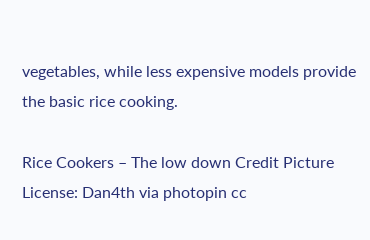vegetables, while less expensive models provide the basic rice cooking.

Rice Cookers – The low down Credit Picture License: Dan4th via photopin cc